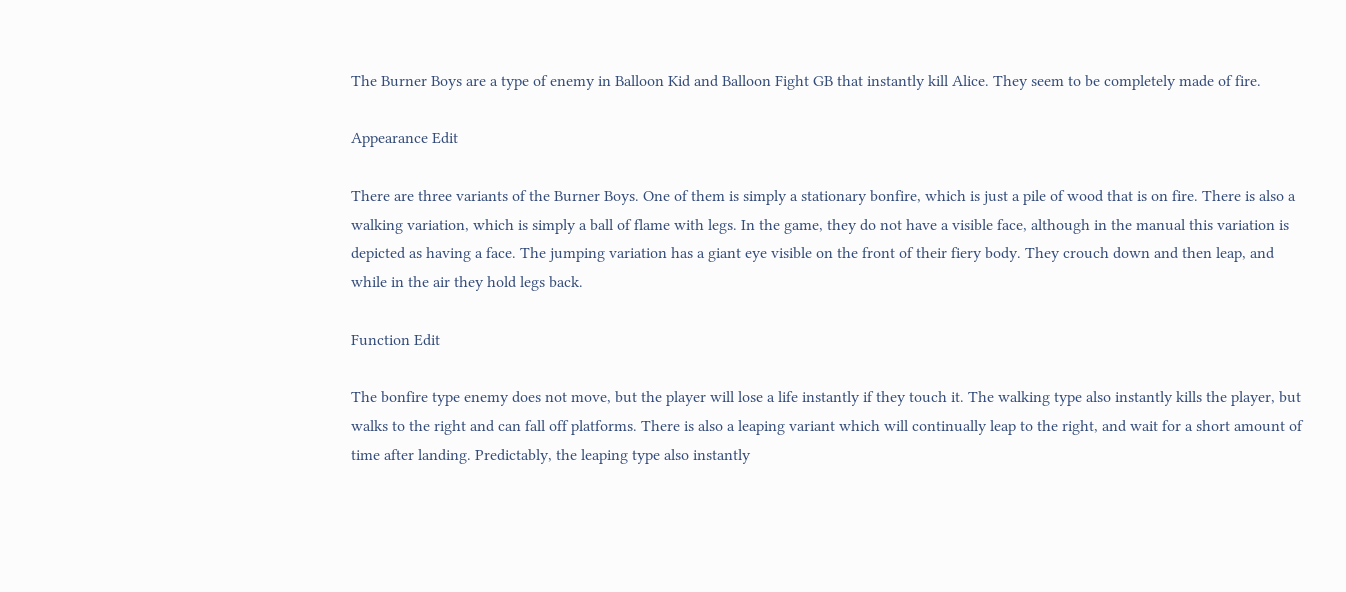The Burner Boys are a type of enemy in Balloon Kid and Balloon Fight GB that instantly kill Alice. They seem to be completely made of fire.

Appearance Edit

There are three variants of the Burner Boys. One of them is simply a stationary bonfire, which is just a pile of wood that is on fire. There is also a walking variation, which is simply a ball of flame with legs. In the game, they do not have a visible face, although in the manual this variation is depicted as having a face. The jumping variation has a giant eye visible on the front of their fiery body. They crouch down and then leap, and while in the air they hold legs back.

Function Edit

The bonfire type enemy does not move, but the player will lose a life instantly if they touch it. The walking type also instantly kills the player, but walks to the right and can fall off platforms. There is also a leaping variant which will continually leap to the right, and wait for a short amount of time after landing. Predictably, the leaping type also instantly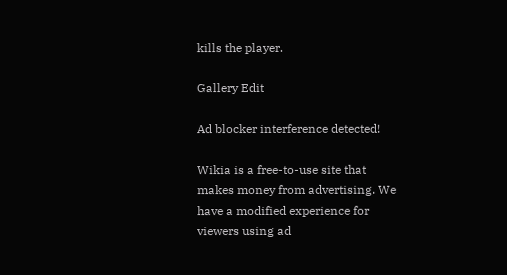kills the player.

Gallery Edit

Ad blocker interference detected!

Wikia is a free-to-use site that makes money from advertising. We have a modified experience for viewers using ad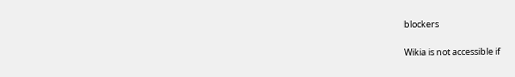blockers

Wikia is not accessible if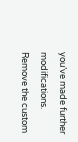you’ve made further modifications. Remove the custom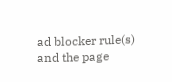ad blocker rule(s) and the page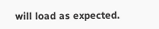will load as expected.